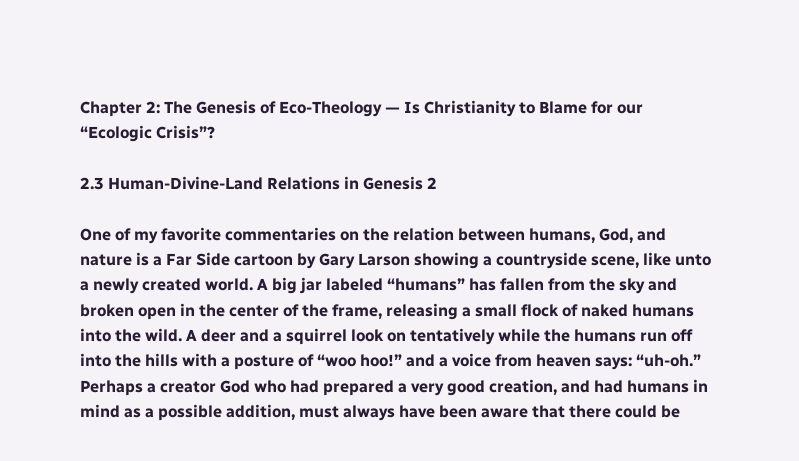Chapter 2: The Genesis of Eco-Theology — Is Christianity to Blame for our “Ecologic Crisis”?

2.3 Human-Divine-Land Relations in Genesis 2

One of my favorite commentaries on the relation between humans, God, and nature is a Far Side cartoon by Gary Larson showing a countryside scene, like unto a newly created world. A big jar labeled “humans” has fallen from the sky and broken open in the center of the frame, releasing a small flock of naked humans into the wild. A deer and a squirrel look on tentatively while the humans run off into the hills with a posture of “woo hoo!” and a voice from heaven says: “uh-oh.” Perhaps a creator God who had prepared a very good creation, and had humans in mind as a possible addition, must always have been aware that there could be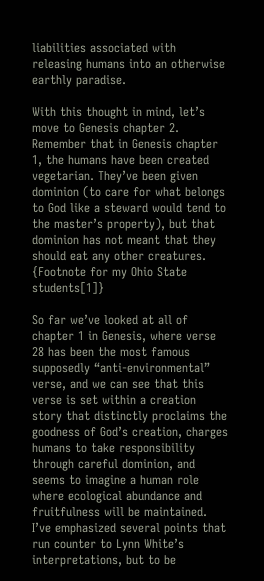liabilities associated with releasing humans into an otherwise earthly paradise.

With this thought in mind, let’s move to Genesis chapter 2. Remember that in Genesis chapter 1, the humans have been created vegetarian. They’ve been given dominion (to care for what belongs to God like a steward would tend to the master’s property), but that dominion has not meant that they should eat any other creatures. {Footnote for my Ohio State students[1]}

So far we’ve looked at all of chapter 1 in Genesis, where verse 28 has been the most famous supposedly “anti-environmental” verse, and we can see that this verse is set within a creation story that distinctly proclaims the goodness of God’s creation, charges humans to take responsibility through careful dominion, and seems to imagine a human role where ecological abundance and fruitfulness will be maintained. I’ve emphasized several points that run counter to Lynn White’s interpretations, but to be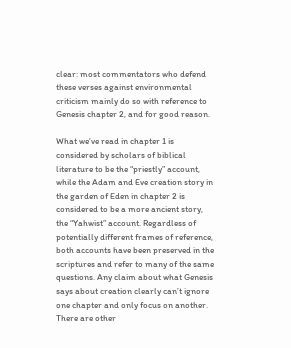clear: most commentators who defend these verses against environmental criticism mainly do so with reference to Genesis chapter 2, and for good reason.

What we’ve read in chapter 1 is considered by scholars of biblical literature to be the “priestly” account, while the Adam and Eve creation story in the garden of Eden in chapter 2 is considered to be a more ancient story, the “Yahwist” account. Regardless of potentially different frames of reference, both accounts have been preserved in the scriptures and refer to many of the same questions. Any claim about what Genesis says about creation clearly can’t ignore one chapter and only focus on another. There are other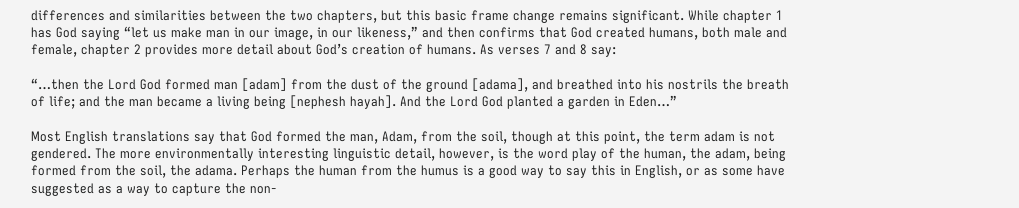differences and similarities between the two chapters, but this basic frame change remains significant. While chapter 1 has God saying “let us make man in our image, in our likeness,” and then confirms that God created humans, both male and female, chapter 2 provides more detail about God’s creation of humans. As verses 7 and 8 say:

“…then the Lord God formed man [adam] from the dust of the ground [adama], and breathed into his nostrils the breath of life; and the man became a living being [nephesh hayah]. And the Lord God planted a garden in Eden…”

Most English translations say that God formed the man, Adam, from the soil, though at this point, the term adam is not gendered. The more environmentally interesting linguistic detail, however, is the word play of the human, the adam, being formed from the soil, the adama. Perhaps the human from the humus is a good way to say this in English, or as some have suggested as a way to capture the non-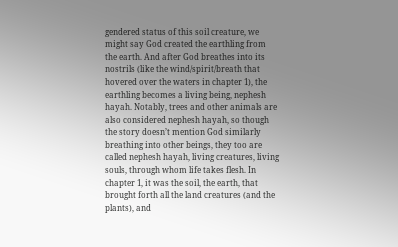gendered status of this soil creature, we might say God created the earthling from the earth. And after God breathes into its nostrils (like the wind/spirit/breath that hovered over the waters in chapter 1), the earthling becomes a living being, nephesh hayah. Notably, trees and other animals are also considered nephesh hayah, so though the story doesn’t mention God similarly breathing into other beings, they too are called nephesh hayah, living creatures, living souls, through whom life takes flesh. In chapter 1, it was the soil, the earth, that brought forth all the land creatures (and the plants), and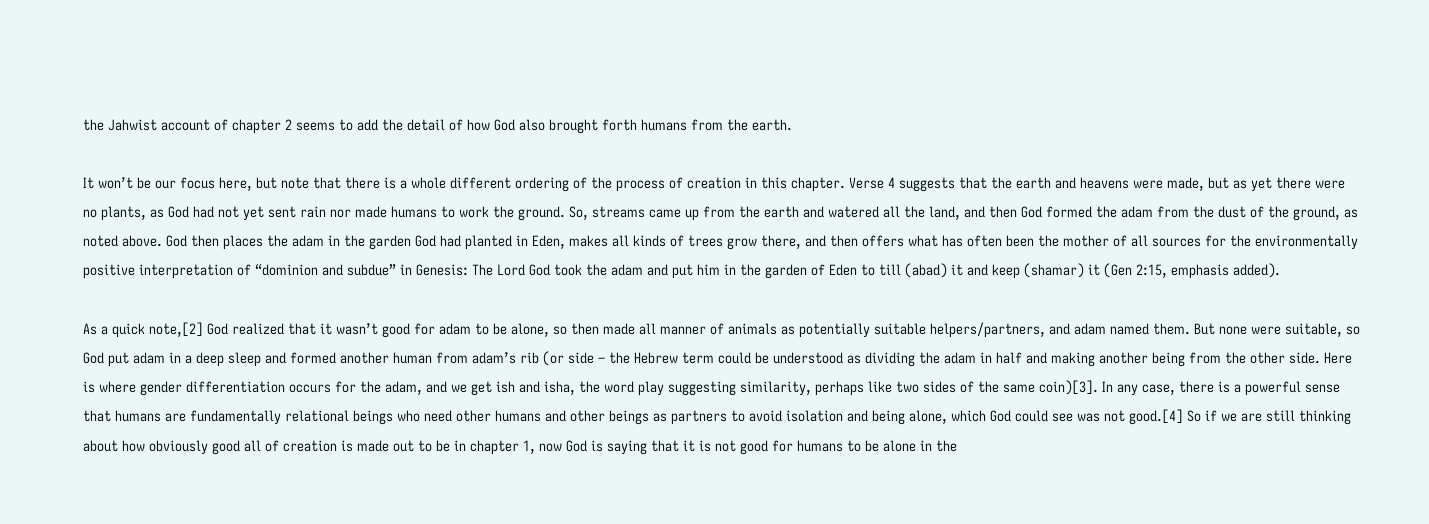the Jahwist account of chapter 2 seems to add the detail of how God also brought forth humans from the earth.

It won’t be our focus here, but note that there is a whole different ordering of the process of creation in this chapter. Verse 4 suggests that the earth and heavens were made, but as yet there were no plants, as God had not yet sent rain nor made humans to work the ground. So, streams came up from the earth and watered all the land, and then God formed the adam from the dust of the ground, as noted above. God then places the adam in the garden God had planted in Eden, makes all kinds of trees grow there, and then offers what has often been the mother of all sources for the environmentally positive interpretation of “dominion and subdue” in Genesis: The Lord God took the adam and put him in the garden of Eden to till (abad) it and keep (shamar) it (Gen 2:15, emphasis added).

As a quick note,[2] God realized that it wasn’t good for adam to be alone, so then made all manner of animals as potentially suitable helpers/partners, and adam named them. But none were suitable, so God put adam in a deep sleep and formed another human from adam’s rib (or side – the Hebrew term could be understood as dividing the adam in half and making another being from the other side. Here is where gender differentiation occurs for the adam, and we get ish and isha, the word play suggesting similarity, perhaps like two sides of the same coin)[3]. In any case, there is a powerful sense that humans are fundamentally relational beings who need other humans and other beings as partners to avoid isolation and being alone, which God could see was not good.[4] So if we are still thinking about how obviously good all of creation is made out to be in chapter 1, now God is saying that it is not good for humans to be alone in the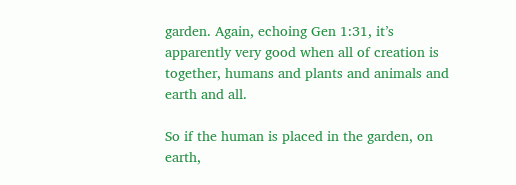garden. Again, echoing Gen 1:31, it’s apparently very good when all of creation is together, humans and plants and animals and earth and all.

So if the human is placed in the garden, on earth,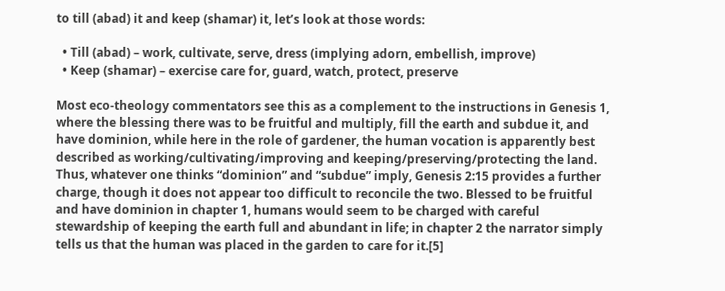to till (abad) it and keep (shamar) it, let’s look at those words:

  • Till (abad) – work, cultivate, serve, dress (implying adorn, embellish, improve)
  • Keep (shamar) – exercise care for, guard, watch, protect, preserve

Most eco-theology commentators see this as a complement to the instructions in Genesis 1, where the blessing there was to be fruitful and multiply, fill the earth and subdue it, and have dominion, while here in the role of gardener, the human vocation is apparently best described as working/cultivating/improving and keeping/preserving/protecting the land. Thus, whatever one thinks “dominion” and “subdue” imply, Genesis 2:15 provides a further charge, though it does not appear too difficult to reconcile the two. Blessed to be fruitful and have dominion in chapter 1, humans would seem to be charged with careful stewardship of keeping the earth full and abundant in life; in chapter 2 the narrator simply tells us that the human was placed in the garden to care for it.[5]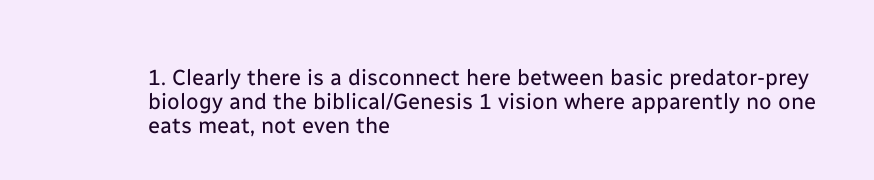1. Clearly there is a disconnect here between basic predator-prey biology and the biblical/Genesis 1 vision where apparently no one eats meat, not even the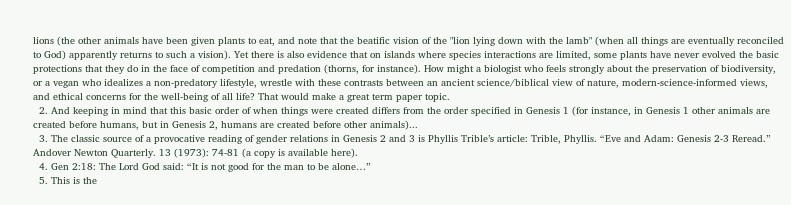lions (the other animals have been given plants to eat, and note that the beatific vision of the "lion lying down with the lamb" (when all things are eventually reconciled to God) apparently returns to such a vision). Yet there is also evidence that on islands where species interactions are limited, some plants have never evolved the basic protections that they do in the face of competition and predation (thorns, for instance). How might a biologist who feels strongly about the preservation of biodiversity, or a vegan who idealizes a non-predatory lifestyle, wrestle with these contrasts between an ancient science/biblical view of nature, modern-science-informed views, and ethical concerns for the well-being of all life? That would make a great term paper topic.
  2. And keeping in mind that this basic order of when things were created differs from the order specified in Genesis 1 (for instance, in Genesis 1 other animals are created before humans, but in Genesis 2, humans are created before other animals)...
  3. The classic source of a provocative reading of gender relations in Genesis 2 and 3 is Phyllis Trible’s article: Trible, Phyllis. “Eve and Adam: Genesis 2-3 Reread.” Andover Newton Quarterly. 13 (1973): 74-81 (a copy is available here).
  4. Gen 2:18: The Lord God said: “It is not good for the man to be alone…”
  5. This is the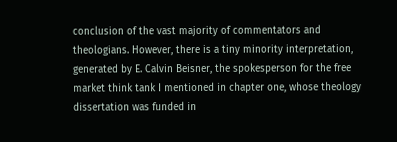conclusion of the vast majority of commentators and theologians. However, there is a tiny minority interpretation, generated by E. Calvin Beisner, the spokesperson for the free market think tank I mentioned in chapter one, whose theology dissertation was funded in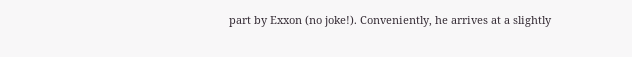part by Exxon (no joke!). Conveniently, he arrives at a slightly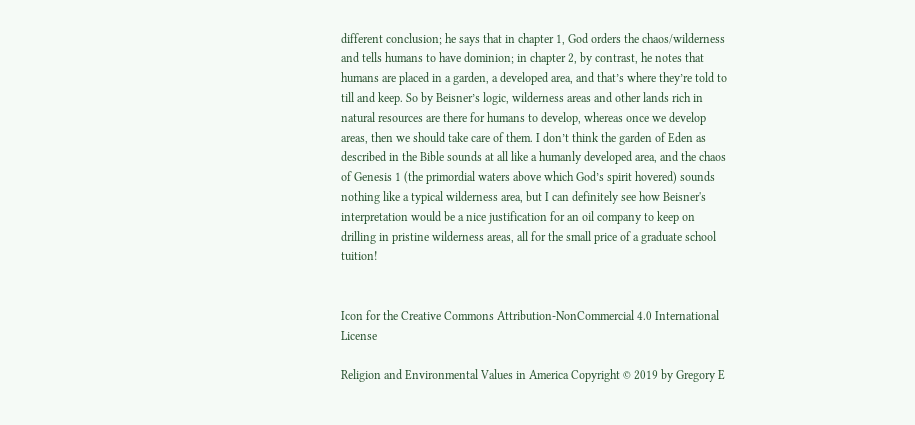different conclusion; he says that in chapter 1, God orders the chaos/wilderness and tells humans to have dominion; in chapter 2, by contrast, he notes that humans are placed in a garden, a developed area, and that’s where they’re told to till and keep. So by Beisner’s logic, wilderness areas and other lands rich in natural resources are there for humans to develop, whereas once we develop areas, then we should take care of them. I don’t think the garden of Eden as described in the Bible sounds at all like a humanly developed area, and the chaos of Genesis 1 (the primordial waters above which God’s spirit hovered) sounds nothing like a typical wilderness area, but I can definitely see how Beisner's interpretation would be a nice justification for an oil company to keep on drilling in pristine wilderness areas, all for the small price of a graduate school tuition!


Icon for the Creative Commons Attribution-NonCommercial 4.0 International License

Religion and Environmental Values in America Copyright © 2019 by Gregory E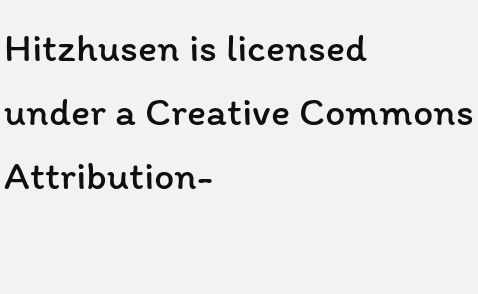Hitzhusen is licensed under a Creative Commons Attribution-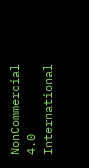NonCommercial 4.0 International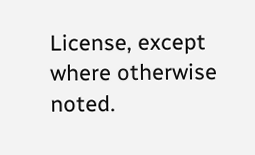License, except where otherwise noted.